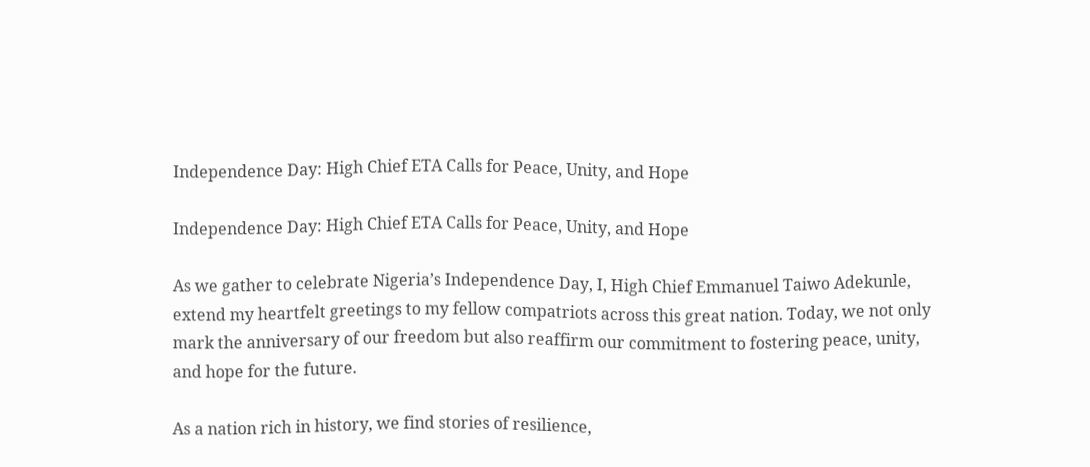Independence Day: High Chief ETA Calls for Peace, Unity, and Hope

Independence Day: High Chief ETA Calls for Peace, Unity, and Hope

As we gather to celebrate Nigeria’s Independence Day, I, High Chief Emmanuel Taiwo Adekunle, extend my heartfelt greetings to my fellow compatriots across this great nation. Today, we not only mark the anniversary of our freedom but also reaffirm our commitment to fostering peace, unity, and hope for the future.

As a nation rich in history, we find stories of resilience,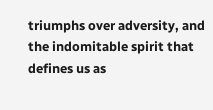triumphs over adversity, and the indomitable spirit that defines us as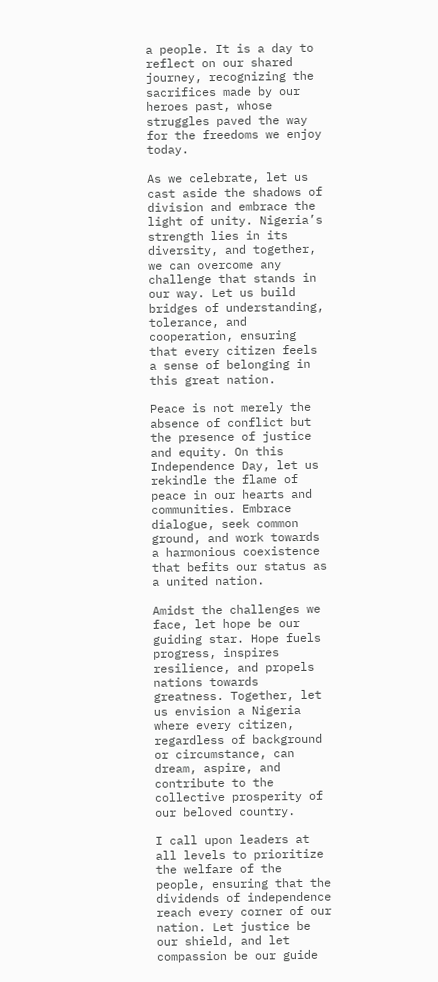a people. It is a day to reflect on our shared journey, recognizing the sacrifices made by our heroes past, whose struggles paved the way for the freedoms we enjoy today.

As we celebrate, let us cast aside the shadows of division and embrace the light of unity. Nigeria’s strength lies in its diversity, and together, we can overcome any challenge that stands in our way. Let us build bridges of understanding, tolerance, and cooperation, ensuring that every citizen feels a sense of belonging in this great nation.

Peace is not merely the absence of conflict but the presence of justice and equity. On this Independence Day, let us rekindle the flame of peace in our hearts and communities. Embrace dialogue, seek common ground, and work towards a harmonious coexistence that befits our status as a united nation.

Amidst the challenges we face, let hope be our guiding star. Hope fuels progress, inspires resilience, and propels nations towards greatness. Together, let us envision a Nigeria where every citizen, regardless of background or circumstance, can dream, aspire, and contribute to the collective prosperity of our beloved country.

I call upon leaders at all levels to prioritize the welfare of the people, ensuring that the dividends of independence reach every corner of our nation. Let justice be our shield, and let compassion be our guide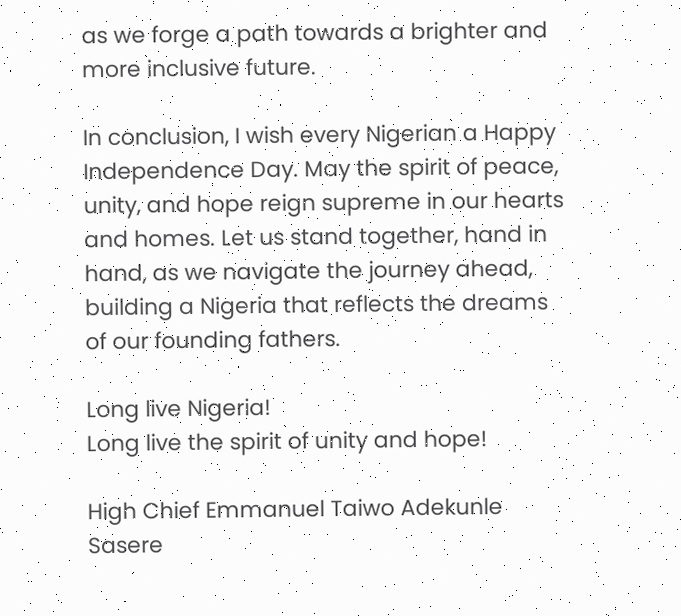as we forge a path towards a brighter and more inclusive future.

In conclusion, I wish every Nigerian a Happy Independence Day. May the spirit of peace, unity, and hope reign supreme in our hearts and homes. Let us stand together, hand in hand, as we navigate the journey ahead, building a Nigeria that reflects the dreams of our founding fathers.

Long live Nigeria!
Long live the spirit of unity and hope!

High Chief Emmanuel Taiwo Adekunle
Sasere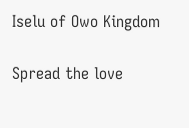Iselu of Owo Kingdom

Spread the love